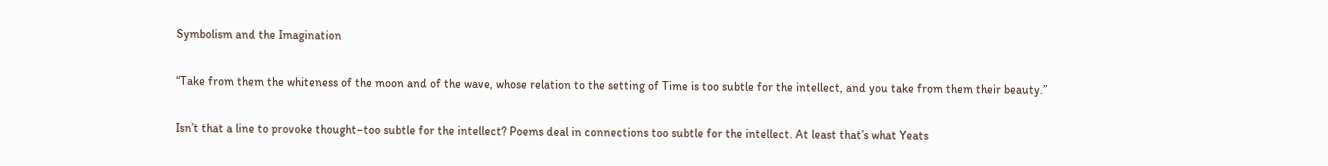Symbolism and the Imagination

“Take from them the whiteness of the moon and of the wave, whose relation to the setting of Time is too subtle for the intellect, and you take from them their beauty.”

Isn’t that a line to provoke thought–too subtle for the intellect? Poems deal in connections too subtle for the intellect. At least that’s what Yeats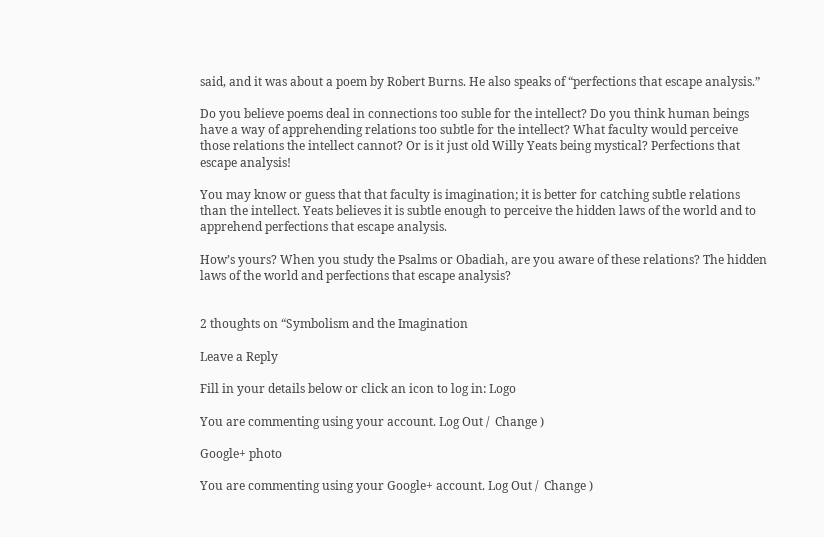said, and it was about a poem by Robert Burns. He also speaks of “perfections that escape analysis.”

Do you believe poems deal in connections too suble for the intellect? Do you think human beings have a way of apprehending relations too subtle for the intellect? What faculty would perceive those relations the intellect cannot? Or is it just old Willy Yeats being mystical? Perfections that escape analysis!

You may know or guess that that faculty is imagination; it is better for catching subtle relations than the intellect. Yeats believes it is subtle enough to perceive the hidden laws of the world and to apprehend perfections that escape analysis.

How’s yours? When you study the Psalms or Obadiah, are you aware of these relations? The hidden laws of the world and perfections that escape analysis?


2 thoughts on “Symbolism and the Imagination

Leave a Reply

Fill in your details below or click an icon to log in: Logo

You are commenting using your account. Log Out /  Change )

Google+ photo

You are commenting using your Google+ account. Log Out /  Change )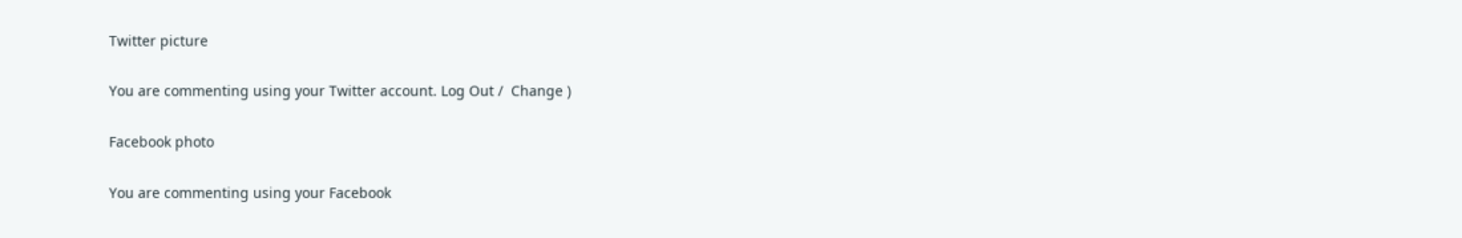Twitter picture

You are commenting using your Twitter account. Log Out /  Change )

Facebook photo

You are commenting using your Facebook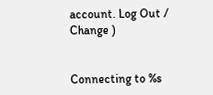account. Log Out /  Change )


Connecting to %s